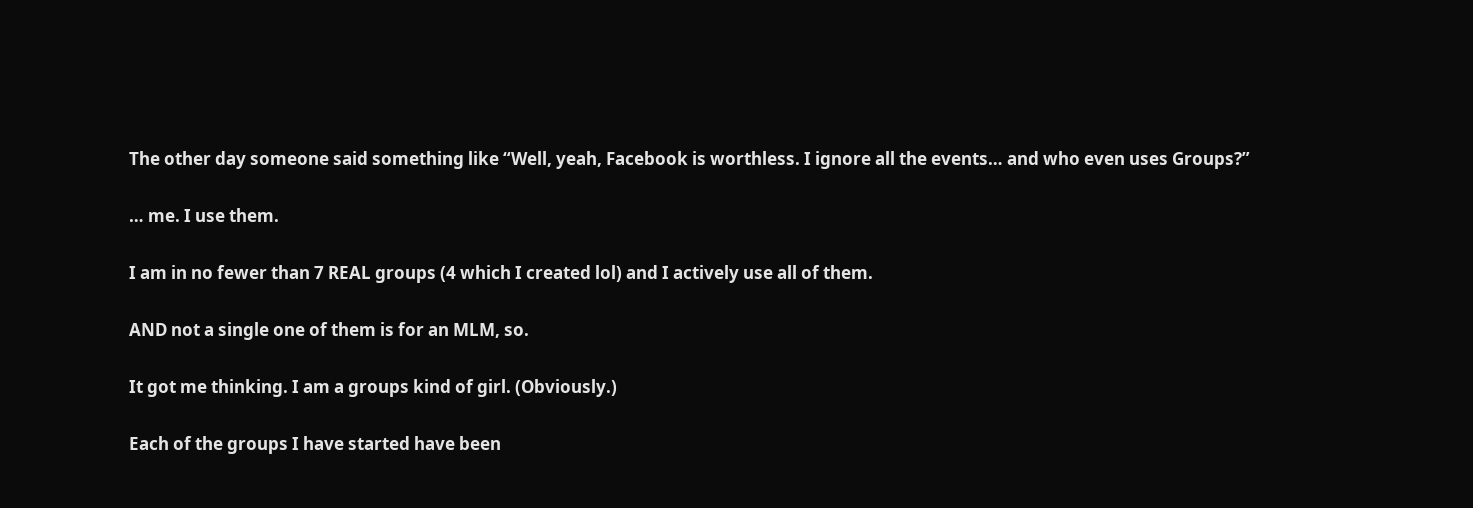The other day someone said something like “Well, yeah, Facebook is worthless. I ignore all the events… and who even uses Groups?”

… me. I use them.

I am in no fewer than 7 REAL groups (4 which I created lol) and I actively use all of them.

AND not a single one of them is for an MLM, so.

It got me thinking. I am a groups kind of girl. (Obviously.)

Each of the groups I have started have been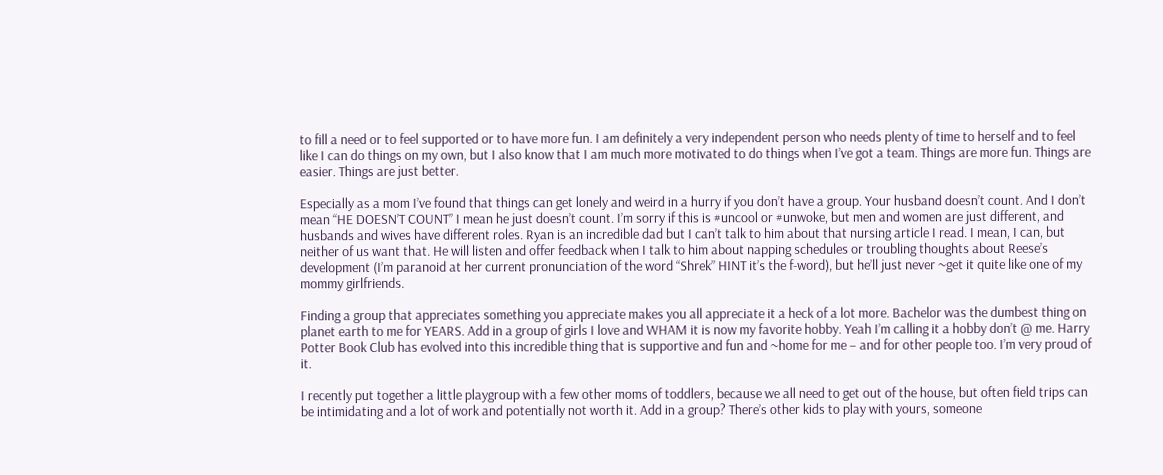to fill a need or to feel supported or to have more fun. I am definitely a very independent person who needs plenty of time to herself and to feel like I can do things on my own, but I also know that I am much more motivated to do things when I’ve got a team. Things are more fun. Things are easier. Things are just better.

Especially as a mom I’ve found that things can get lonely and weird in a hurry if you don’t have a group. Your husband doesn’t count. And I don’t mean “HE DOESN’T COUNT” I mean he just doesn’t count. I’m sorry if this is #uncool or #unwoke, but men and women are just different, and husbands and wives have different roles. Ryan is an incredible dad but I can’t talk to him about that nursing article I read. I mean, I can, but neither of us want that. He will listen and offer feedback when I talk to him about napping schedules or troubling thoughts about Reese’s development (I’m paranoid at her current pronunciation of the word “Shrek” HINT it’s the f-word), but he’ll just never ~get it quite like one of my mommy girlfriends.

Finding a group that appreciates something you appreciate makes you all appreciate it a heck of a lot more. Bachelor was the dumbest thing on planet earth to me for YEARS. Add in a group of girls I love and WHAM it is now my favorite hobby. Yeah I’m calling it a hobby don’t @ me. Harry Potter Book Club has evolved into this incredible thing that is supportive and fun and ~home for me – and for other people too. I’m very proud of it.

I recently put together a little playgroup with a few other moms of toddlers, because we all need to get out of the house, but often field trips can be intimidating and a lot of work and potentially not worth it. Add in a group? There’s other kids to play with yours, someone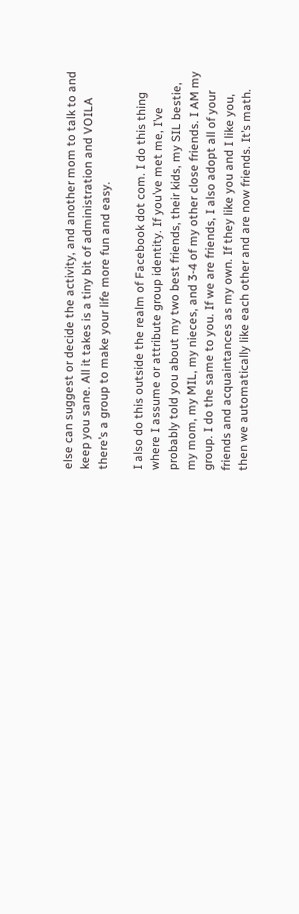else can suggest or decide the activity, and another mom to talk to and keep you sane. All it takes is a tiny bit of administration and VOILA there’s a group to make your life more fun and easy.

I also do this outside the realm of Facebook dot com. I do this thing where I assume or attribute group identity. If you’ve met me, I’ve probably told you about my two best friends, their kids, my SIL bestie, my mom, my MIL, my nieces, and 3-4 of my other close friends. I AM my group. I do the same to you. If we are friends, I also adopt all of your friends and acquaintances as my own. If they like you and I like you, then we automatically like each other and are now friends. It’s math.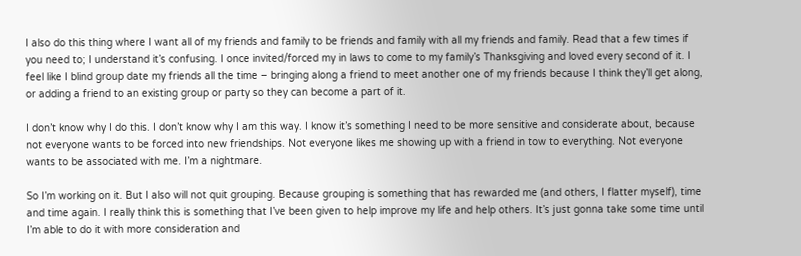I also do this thing where I want all of my friends and family to be friends and family with all my friends and family. Read that a few times if you need to; I understand it’s confusing. I once invited/forced my in laws to come to my family’s Thanksgiving and loved every second of it. I feel like I blind group date my friends all the time – bringing along a friend to meet another one of my friends because I think they’ll get along, or adding a friend to an existing group or party so they can become a part of it.

I don’t know why I do this. I don’t know why I am this way. I know it’s something I need to be more sensitive and considerate about, because not everyone wants to be forced into new friendships. Not everyone likes me showing up with a friend in tow to everything. Not everyone wants to be associated with me. I’m a nightmare.

So I’m working on it. But I also will not quit grouping. Because grouping is something that has rewarded me (and others, I flatter myself), time and time again. I really think this is something that I’ve been given to help improve my life and help others. It’s just gonna take some time until I’m able to do it with more consideration and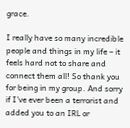grace.

I really have so many incredible people and things in my life – it feels hard not to share and connect them all! So thank you for being in my group. And sorry if I’ve ever been a terrorist and added you to an IRL or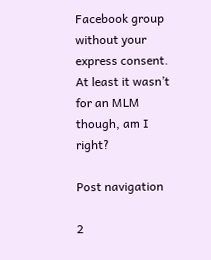Facebook group without your express consent. At least it wasn’t for an MLM though, am I right?

Post navigation

2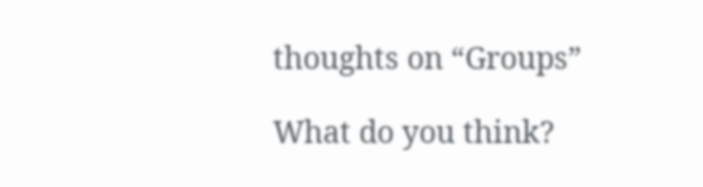thoughts on “Groups”

What do you think?